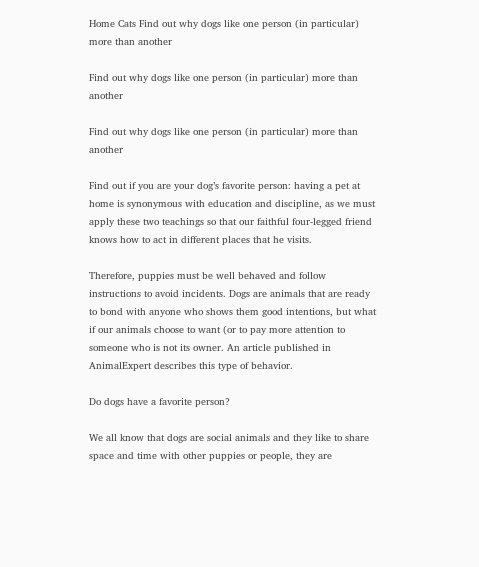Home Cats Find out why dogs like one person (in particular) more than another

Find out why dogs like one person (in particular) more than another

Find out why dogs like one person (in particular) more than another

Find out if you are your dog’s favorite person: having a pet at home is synonymous with education and discipline, as we must apply these two teachings so that our faithful four-legged friend knows how to act in different places that he visits.

Therefore, puppies must be well behaved and follow instructions to avoid incidents. Dogs are animals that are ready to bond with anyone who shows them good intentions, but what if our animals choose to want (or to pay more attention to someone who is not its owner. An article published in AnimalExpert describes this type of behavior.

Do dogs have a favorite person?

We all know that dogs are social animals and they like to share space and time with other puppies or people, they are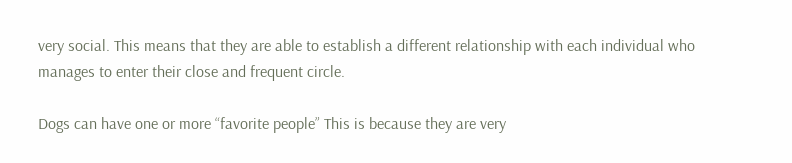very social. This means that they are able to establish a different relationship with each individual who manages to enter their close and frequent circle.

Dogs can have one or more “favorite people” This is because they are very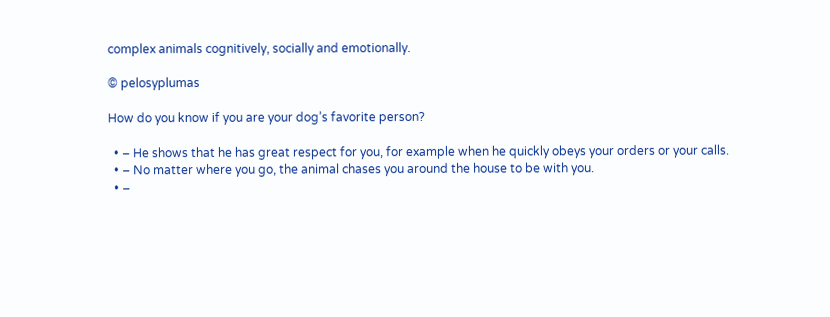complex animals cognitively, socially and emotionally.

© pelosyplumas

How do you know if you are your dog’s favorite person?

  • – He shows that he has great respect for you, for example when he quickly obeys your orders or your calls.
  • – No matter where you go, the animal chases you around the house to be with you.
  • –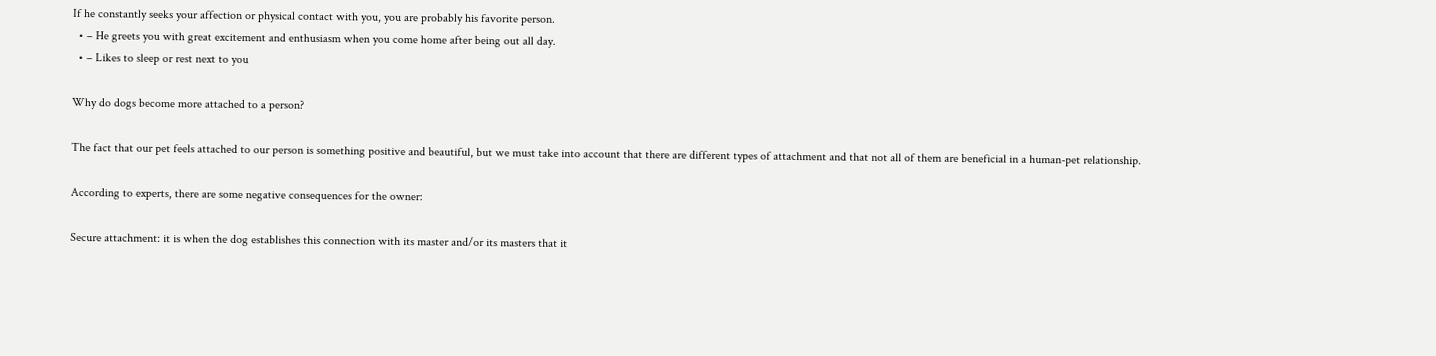If he constantly seeks your affection or physical contact with you, you are probably his favorite person.
  • – He greets you with great excitement and enthusiasm when you come home after being out all day.
  • – Likes to sleep or rest next to you

Why do dogs become more attached to a person?

The fact that our pet feels attached to our person is something positive and beautiful, but we must take into account that there are different types of attachment and that not all of them are beneficial in a human-pet relationship.

According to experts, there are some negative consequences for the owner:

Secure attachment: it is when the dog establishes this connection with its master and/or its masters that it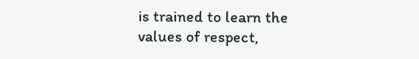is trained to learn the values of respect,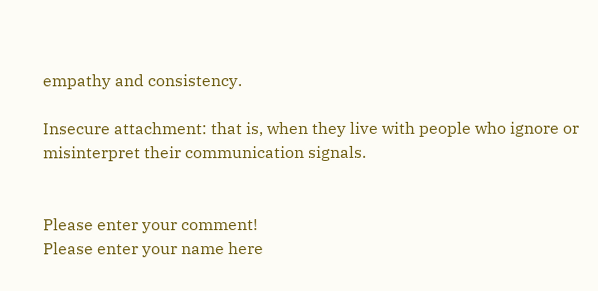empathy and consistency.

Insecure attachment: that is, when they live with people who ignore or misinterpret their communication signals.


Please enter your comment!
Please enter your name here